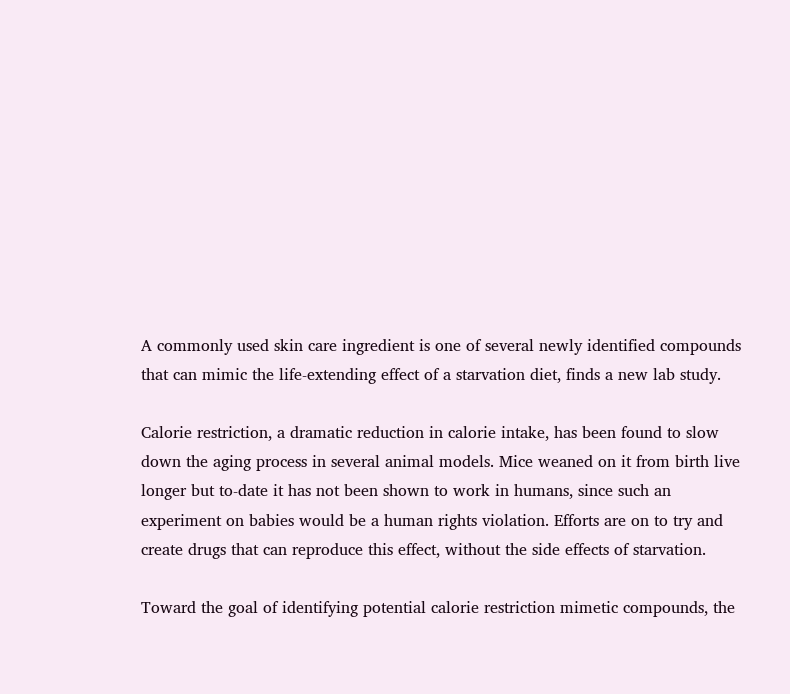A commonly used skin care ingredient is one of several newly identified compounds that can mimic the life-extending effect of a starvation diet, finds a new lab study.

Calorie restriction, a dramatic reduction in calorie intake, has been found to slow down the aging process in several animal models. Mice weaned on it from birth live longer but to-date it has not been shown to work in humans, since such an experiment on babies would be a human rights violation. Efforts are on to try and create drugs that can reproduce this effect, without the side effects of starvation.

Toward the goal of identifying potential calorie restriction mimetic compounds, the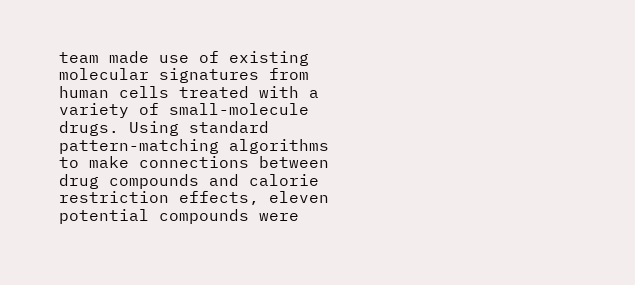team made use of existing molecular signatures from human cells treated with a variety of small-molecule drugs. Using standard pattern-matching algorithms to make connections between drug compounds and calorie restriction effects, eleven potential compounds were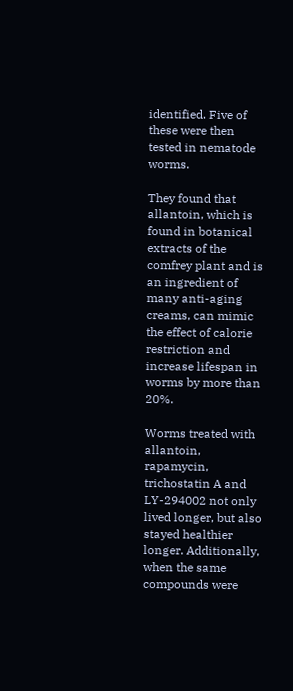identified. Five of these were then tested in nematode worms.

They found that allantoin, which is found in botanical extracts of the comfrey plant and is an ingredient of many anti-aging creams, can mimic the effect of calorie restriction and increase lifespan in worms by more than 20%.

Worms treated with allantoin, rapamycin, trichostatin A and LY-294002 not only lived longer, but also stayed healthier longer. Additionally, when the same compounds were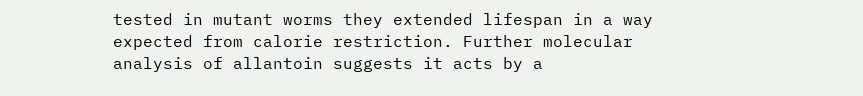tested in mutant worms they extended lifespan in a way expected from calorie restriction. Further molecular analysis of allantoin suggests it acts by a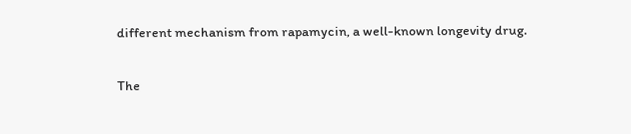different mechanism from rapamycin, a well-known longevity drug.

The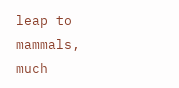leap to mammals, much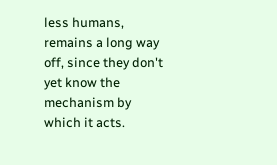less humans, remains a long way off, since they don't yet know the mechanism by which it acts.